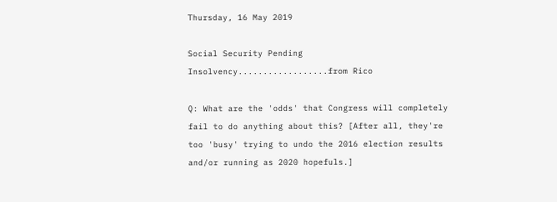Thursday, 16 May 2019

Social Security Pending Insolvency..................from Rico

Q: What are the 'odds' that Congress will completely fail to do anything about this? [After all, they're too 'busy' trying to undo the 2016 election results and/or running as 2020 hopefuls.]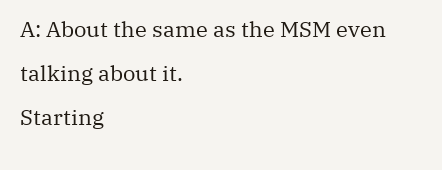A: About the same as the MSM even talking about it.
Starting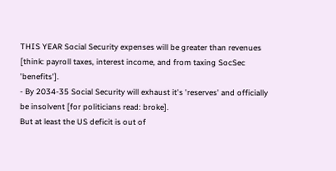THIS YEAR Social Security expenses will be greater than revenues [think: payroll taxes, interest income, and from taxing SocSec 'benefits'].
- By 2034-35 Social Security will exhaust it's 'reserves' and officially be insolvent [for politicians read: broke].
But at least the US deficit is out of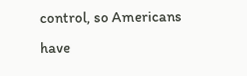control, so Americans have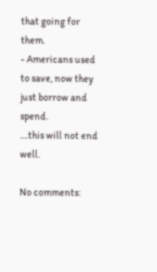that going for them.
- Americans used to save, now they just borrow and spend.
....this will not end well.

No comments: